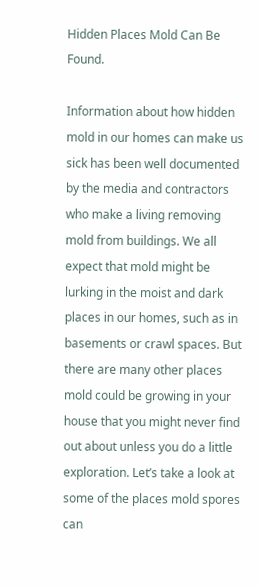Hidden Places Mold Can Be Found.

Information about how hidden mold in our homes can make us sick has been well documented by the media and contractors who make a living removing mold from buildings. We all expect that mold might be lurking in the moist and dark places in our homes, such as in basements or crawl spaces. But there are many other places mold could be growing in your house that you might never find out about unless you do a little exploration. Let’s take a look at some of the places mold spores can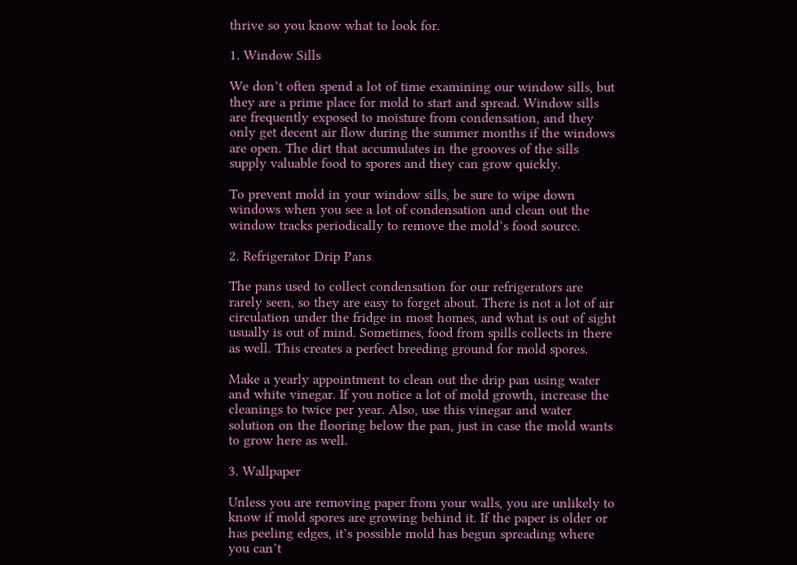thrive so you know what to look for.

1. Window Sills

We don’t often spend a lot of time examining our window sills, but they are a prime place for mold to start and spread. Window sills are frequently exposed to moisture from condensation, and they only get decent air flow during the summer months if the windows are open. The dirt that accumulates in the grooves of the sills supply valuable food to spores and they can grow quickly.

To prevent mold in your window sills, be sure to wipe down windows when you see a lot of condensation and clean out the window tracks periodically to remove the mold’s food source.

2. Refrigerator Drip Pans

The pans used to collect condensation for our refrigerators are rarely seen, so they are easy to forget about. There is not a lot of air circulation under the fridge in most homes, and what is out of sight usually is out of mind. Sometimes, food from spills collects in there as well. This creates a perfect breeding ground for mold spores.

Make a yearly appointment to clean out the drip pan using water and white vinegar. If you notice a lot of mold growth, increase the cleanings to twice per year. Also, use this vinegar and water solution on the flooring below the pan, just in case the mold wants to grow here as well.

3. Wallpaper

Unless you are removing paper from your walls, you are unlikely to know if mold spores are growing behind it. If the paper is older or has peeling edges, it’s possible mold has begun spreading where you can’t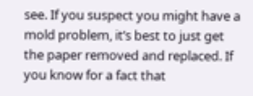see. If you suspect you might have a mold problem, it’s best to just get the paper removed and replaced. If you know for a fact that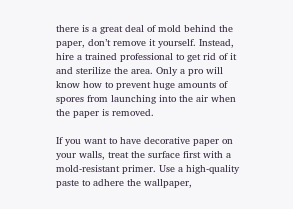there is a great deal of mold behind the paper, don’t remove it yourself. Instead, hire a trained professional to get rid of it and sterilize the area. Only a pro will know how to prevent huge amounts of spores from launching into the air when the paper is removed.

If you want to have decorative paper on your walls, treat the surface first with a mold-resistant primer. Use a high-quality paste to adhere the wallpaper,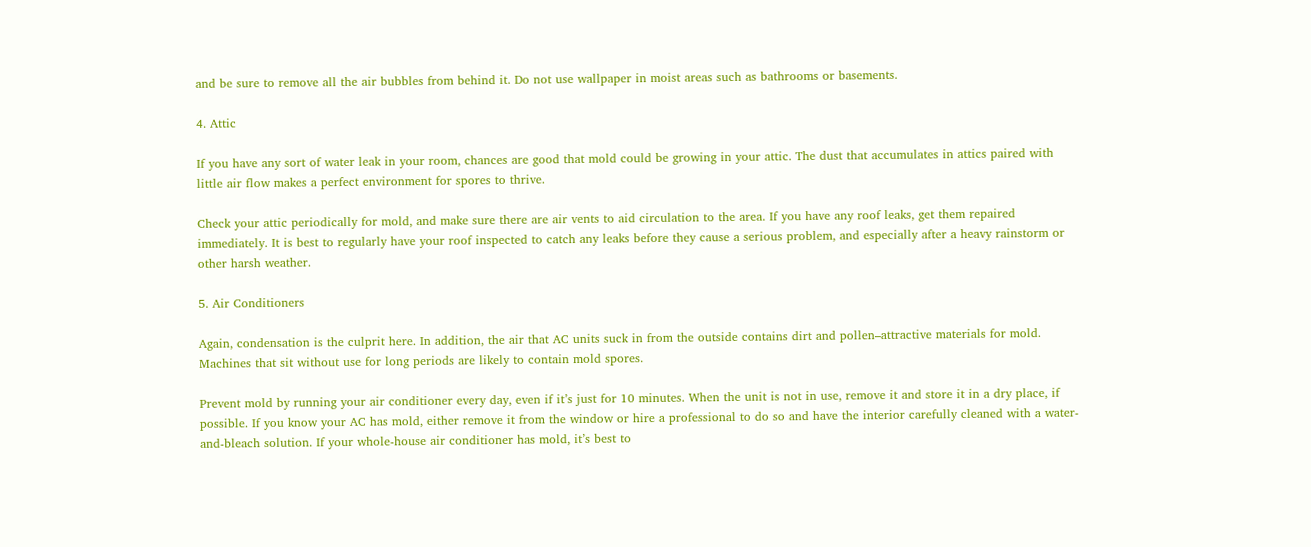and be sure to remove all the air bubbles from behind it. Do not use wallpaper in moist areas such as bathrooms or basements.

4. Attic

If you have any sort of water leak in your room, chances are good that mold could be growing in your attic. The dust that accumulates in attics paired with little air flow makes a perfect environment for spores to thrive.

Check your attic periodically for mold, and make sure there are air vents to aid circulation to the area. If you have any roof leaks, get them repaired immediately. It is best to regularly have your roof inspected to catch any leaks before they cause a serious problem, and especially after a heavy rainstorm or other harsh weather.

5. Air Conditioners

Again, condensation is the culprit here. In addition, the air that AC units suck in from the outside contains dirt and pollen–attractive materials for mold. Machines that sit without use for long periods are likely to contain mold spores.

Prevent mold by running your air conditioner every day, even if it’s just for 10 minutes. When the unit is not in use, remove it and store it in a dry place, if possible. If you know your AC has mold, either remove it from the window or hire a professional to do so and have the interior carefully cleaned with a water-and-bleach solution. If your whole-house air conditioner has mold, it’s best to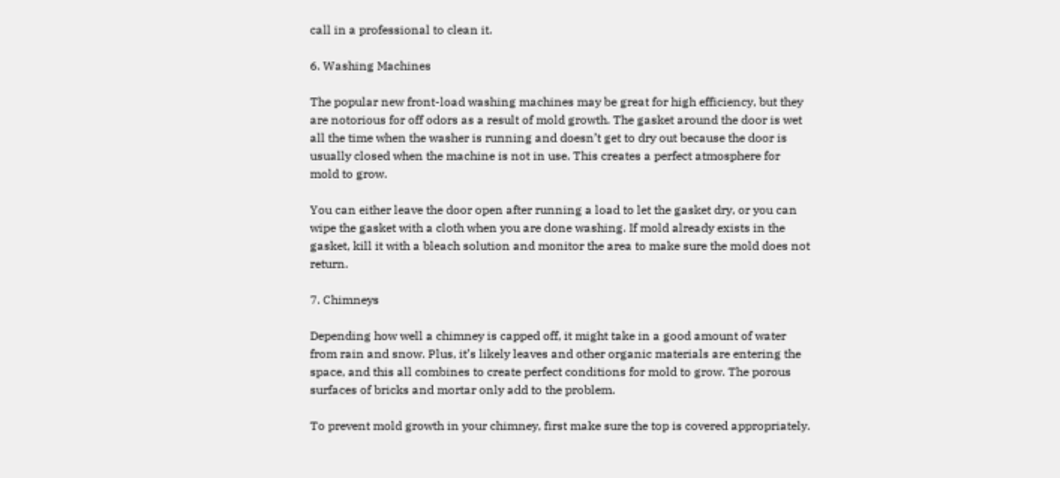call in a professional to clean it.

6. Washing Machines

The popular new front-load washing machines may be great for high efficiency, but they are notorious for off odors as a result of mold growth. The gasket around the door is wet all the time when the washer is running and doesn’t get to dry out because the door is usually closed when the machine is not in use. This creates a perfect atmosphere for mold to grow.

You can either leave the door open after running a load to let the gasket dry, or you can wipe the gasket with a cloth when you are done washing. If mold already exists in the gasket, kill it with a bleach solution and monitor the area to make sure the mold does not return.

7. Chimneys

Depending how well a chimney is capped off, it might take in a good amount of water from rain and snow. Plus, it’s likely leaves and other organic materials are entering the space, and this all combines to create perfect conditions for mold to grow. The porous surfaces of bricks and mortar only add to the problem.

To prevent mold growth in your chimney, first make sure the top is covered appropriately.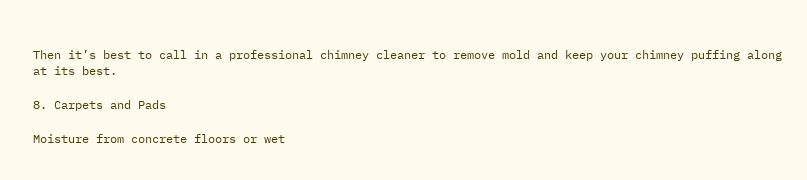Then it’s best to call in a professional chimney cleaner to remove mold and keep your chimney puffing along at its best.

8. Carpets and Pads

Moisture from concrete floors or wet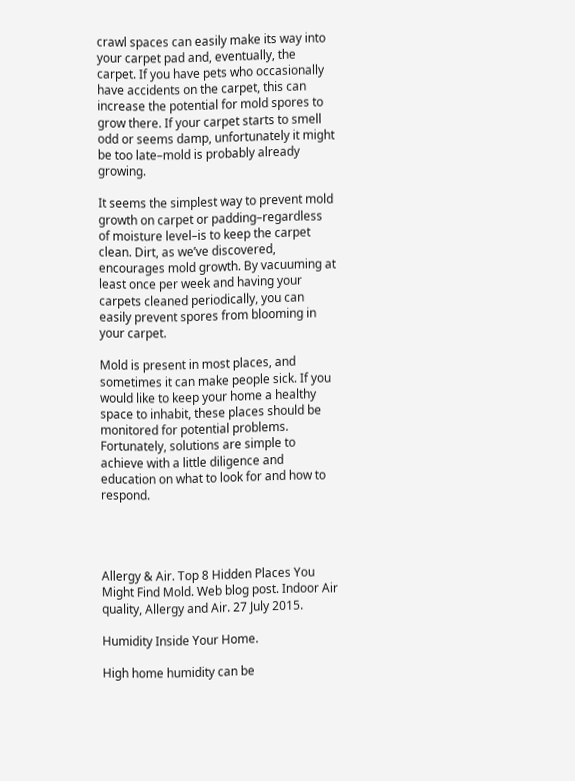crawl spaces can easily make its way into your carpet pad and, eventually, the carpet. If you have pets who occasionally have accidents on the carpet, this can increase the potential for mold spores to grow there. If your carpet starts to smell odd or seems damp, unfortunately it might be too late–mold is probably already growing.

It seems the simplest way to prevent mold growth on carpet or padding–regardless of moisture level–is to keep the carpet clean. Dirt, as we’ve discovered, encourages mold growth. By vacuuming at least once per week and having your carpets cleaned periodically, you can easily prevent spores from blooming in your carpet.

Mold is present in most places, and sometimes it can make people sick. If you would like to keep your home a healthy space to inhabit, these places should be monitored for potential problems. Fortunately, solutions are simple to achieve with a little diligence and education on what to look for and how to respond.




Allergy & Air. Top 8 Hidden Places You Might Find Mold. Web blog post. Indoor Air quality, Allergy and Air. 27 July 2015.

Humidity Inside Your Home.

High home humidity can be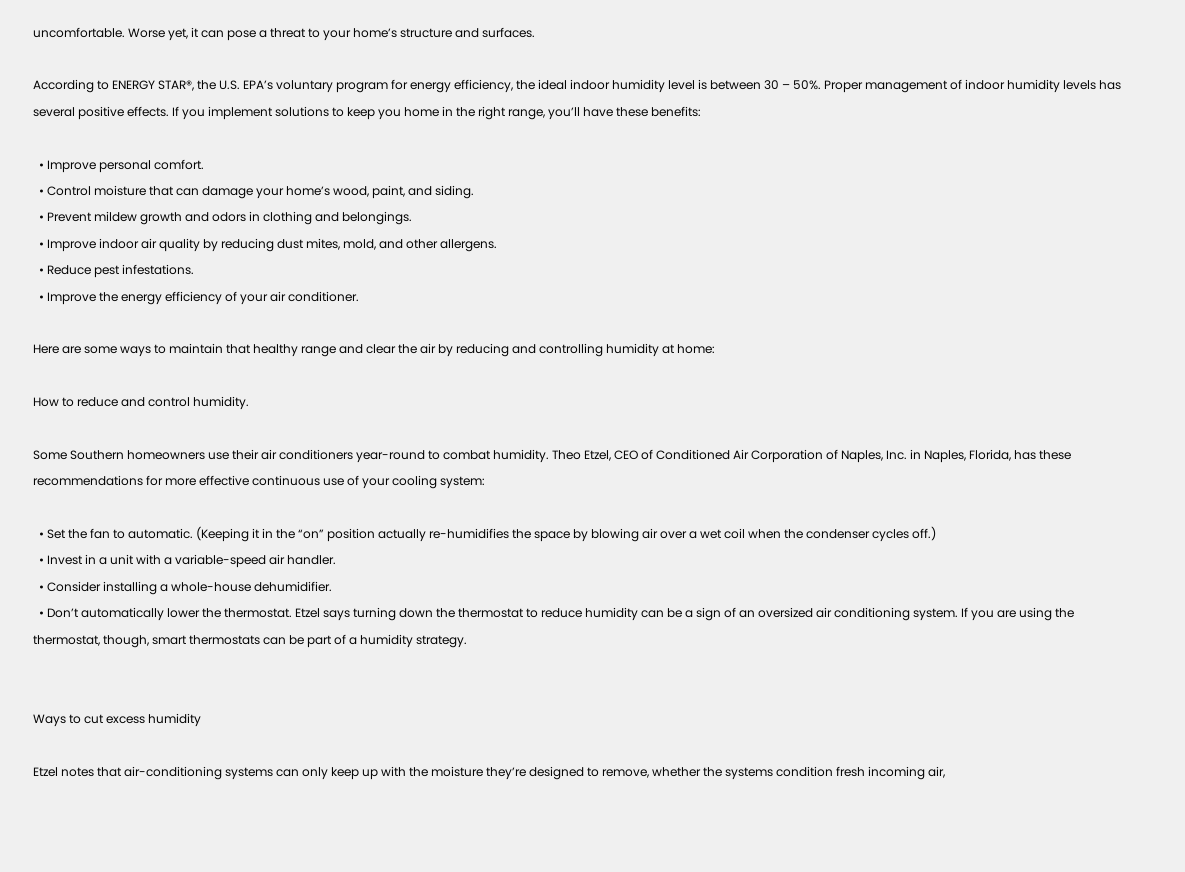uncomfortable. Worse yet, it can pose a threat to your home’s structure and surfaces.

According to ENERGY STAR®, the U.S. EPA’s voluntary program for energy efficiency, the ideal indoor humidity level is between 30 – 50%. Proper management of indoor humidity levels has several positive effects. If you implement solutions to keep you home in the right range, you’ll have these benefits:

  • Improve personal comfort.
  • Control moisture that can damage your home’s wood, paint, and siding.
  • Prevent mildew growth and odors in clothing and belongings.
  • Improve indoor air quality by reducing dust mites, mold, and other allergens.
  • Reduce pest infestations.
  • Improve the energy efficiency of your air conditioner.

Here are some ways to maintain that healthy range and clear the air by reducing and controlling humidity at home:

How to reduce and control humidity.

Some Southern homeowners use their air conditioners year-round to combat humidity. Theo Etzel, CEO of Conditioned Air Corporation of Naples, Inc. in Naples, Florida, has these recommendations for more effective continuous use of your cooling system:

  • Set the fan to automatic. (Keeping it in the “on” position actually re-humidifies the space by blowing air over a wet coil when the condenser cycles off.)
  • Invest in a unit with a variable-speed air handler.
  • Consider installing a whole-house dehumidifier.
  • Don’t automatically lower the thermostat. Etzel says turning down the thermostat to reduce humidity can be a sign of an oversized air conditioning system. If you are using the thermostat, though, smart thermostats can be part of a humidity strategy.


Ways to cut excess humidity

Etzel notes that air-conditioning systems can only keep up with the moisture they’re designed to remove, whether the systems condition fresh incoming air,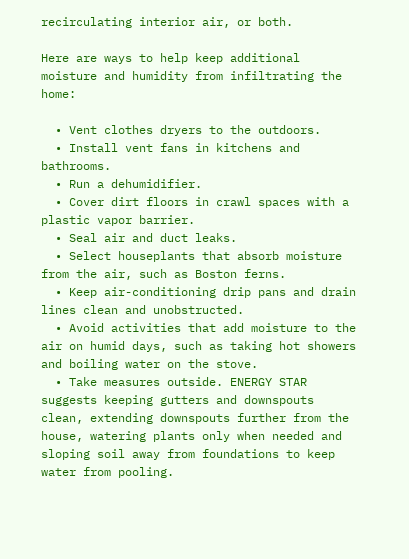recirculating interior air, or both.

Here are ways to help keep additional moisture and humidity from infiltrating the home:

  • Vent clothes dryers to the outdoors.
  • Install vent fans in kitchens and bathrooms.
  • Run a dehumidifier.
  • Cover dirt floors in crawl spaces with a plastic vapor barrier.
  • Seal air and duct leaks.
  • Select houseplants that absorb moisture from the air, such as Boston ferns.
  • Keep air-conditioning drip pans and drain lines clean and unobstructed.
  • Avoid activities that add moisture to the air on humid days, such as taking hot showers and boiling water on the stove.
  • Take measures outside. ENERGY STAR suggests keeping gutters and downspouts clean, extending downspouts further from the house, watering plants only when needed and sloping soil away from foundations to keep water from pooling.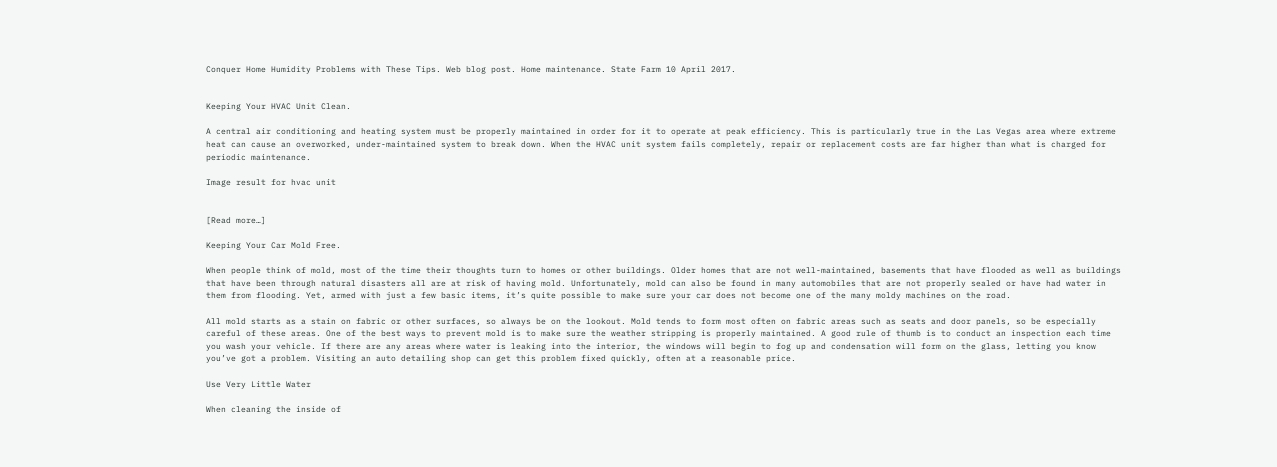Conquer Home Humidity Problems with These Tips. Web blog post. Home maintenance. State Farm 10 April 2017.


Keeping Your HVAC Unit Clean.

A central air conditioning and heating system must be properly maintained in order for it to operate at peak efficiency. This is particularly true in the Las Vegas area where extreme heat can cause an overworked, under-maintained system to break down. When the HVAC unit system fails completely, repair or replacement costs are far higher than what is charged for periodic maintenance.

Image result for hvac unit


[Read more…]

Keeping Your Car Mold Free.

When people think of mold, most of the time their thoughts turn to homes or other buildings. Older homes that are not well-maintained, basements that have flooded as well as buildings that have been through natural disasters all are at risk of having mold. Unfortunately, mold can also be found in many automobiles that are not properly sealed or have had water in them from flooding. Yet, armed with just a few basic items, it’s quite possible to make sure your car does not become one of the many moldy machines on the road.

All mold starts as a stain on fabric or other surfaces, so always be on the lookout. Mold tends to form most often on fabric areas such as seats and door panels, so be especially careful of these areas. One of the best ways to prevent mold is to make sure the weather stripping is properly maintained. A good rule of thumb is to conduct an inspection each time you wash your vehicle. If there are any areas where water is leaking into the interior, the windows will begin to fog up and condensation will form on the glass, letting you know you’ve got a problem. Visiting an auto detailing shop can get this problem fixed quickly, often at a reasonable price.

Use Very Little Water

When cleaning the inside of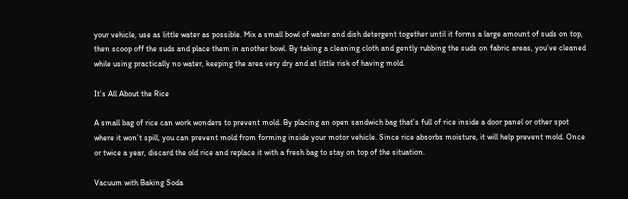your vehicle, use as little water as possible. Mix a small bowl of water and dish detergent together until it forms a large amount of suds on top, then scoop off the suds and place them in another bowl. By taking a cleaning cloth and gently rubbing the suds on fabric areas, you’ve cleaned while using practically no water, keeping the area very dry and at little risk of having mold.

It’s All About the Rice

A small bag of rice can work wonders to prevent mold. By placing an open sandwich bag that’s full of rice inside a door panel or other spot where it won’t spill, you can prevent mold from forming inside your motor vehicle. Since rice absorbs moisture, it will help prevent mold. Once or twice a year, discard the old rice and replace it with a fresh bag to stay on top of the situation.

Vacuum with Baking Soda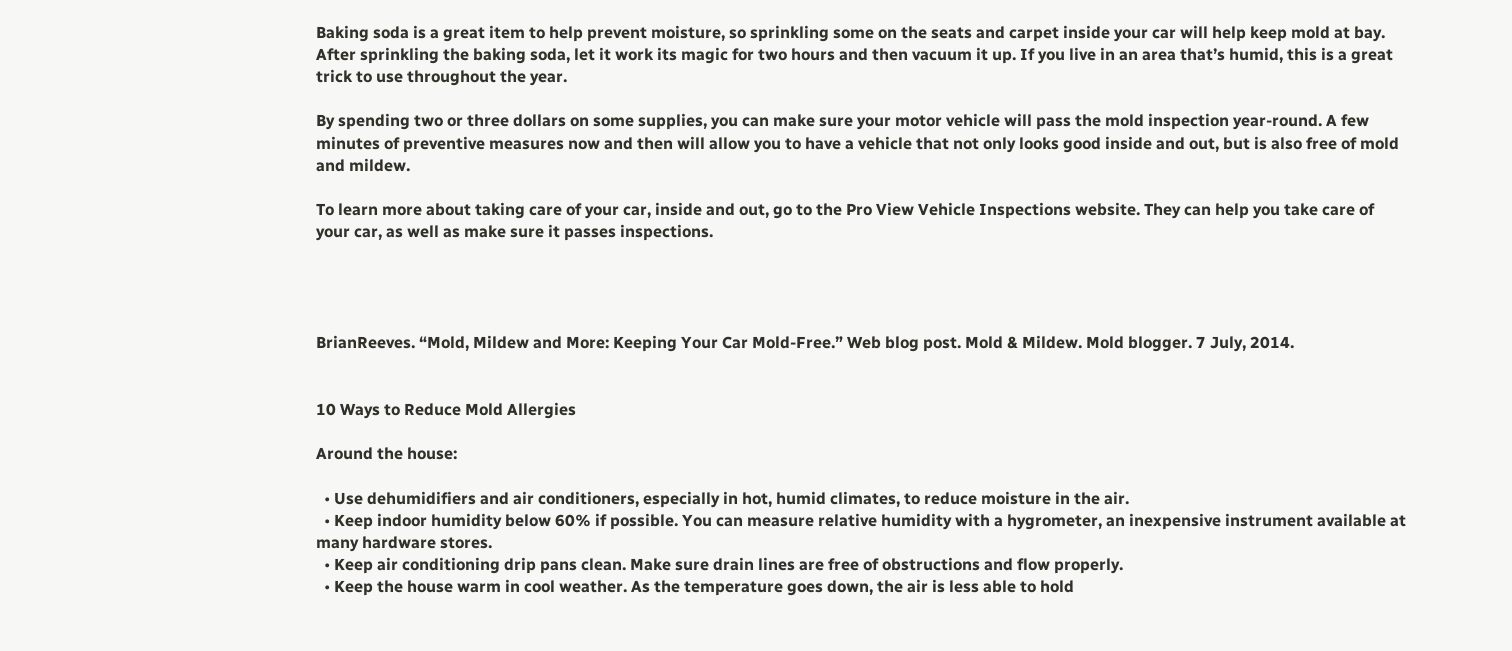Baking soda is a great item to help prevent moisture, so sprinkling some on the seats and carpet inside your car will help keep mold at bay. After sprinkling the baking soda, let it work its magic for two hours and then vacuum it up. If you live in an area that’s humid, this is a great trick to use throughout the year.

By spending two or three dollars on some supplies, you can make sure your motor vehicle will pass the mold inspection year-round. A few minutes of preventive measures now and then will allow you to have a vehicle that not only looks good inside and out, but is also free of mold and mildew.

To learn more about taking care of your car, inside and out, go to the Pro View Vehicle Inspections website. They can help you take care of your car, as well as make sure it passes inspections.




BrianReeves. “Mold, Mildew and More: Keeping Your Car Mold-Free.” Web blog post. Mold & Mildew. Mold blogger. 7 July, 2014.


10 Ways to Reduce Mold Allergies

Around the house:

  • Use dehumidifiers and air conditioners, especially in hot, humid climates, to reduce moisture in the air.
  • Keep indoor humidity below 60% if possible. You can measure relative humidity with a hygrometer, an inexpensive instrument available at many hardware stores.
  • Keep air conditioning drip pans clean. Make sure drain lines are free of obstructions and flow properly.
  • Keep the house warm in cool weather. As the temperature goes down, the air is less able to hold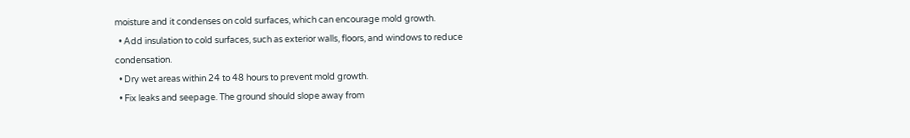moisture and it condenses on cold surfaces, which can encourage mold growth.
  • Add insulation to cold surfaces, such as exterior walls, floors, and windows to reduce condensation.
  • Dry wet areas within 24 to 48 hours to prevent mold growth.
  • Fix leaks and seepage. The ground should slope away from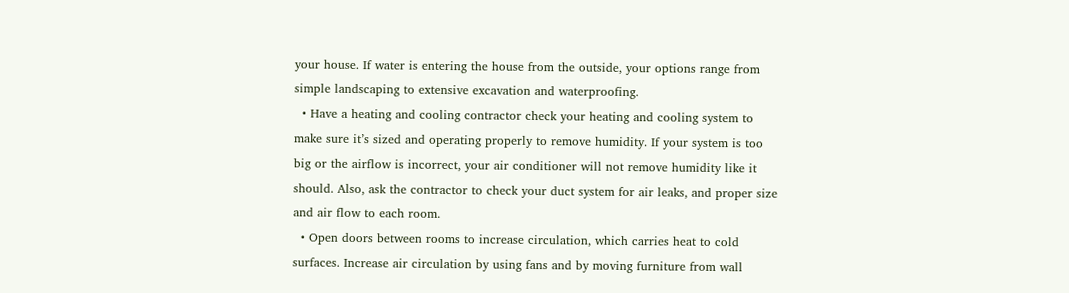your house. If water is entering the house from the outside, your options range from simple landscaping to extensive excavation and waterproofing.
  • Have a heating and cooling contractor check your heating and cooling system to make sure it’s sized and operating properly to remove humidity. If your system is too big or the airflow is incorrect, your air conditioner will not remove humidity like it should. Also, ask the contractor to check your duct system for air leaks, and proper size and air flow to each room.
  • Open doors between rooms to increase circulation, which carries heat to cold surfaces. Increase air circulation by using fans and by moving furniture from wall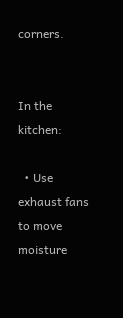corners.


In the kitchen:

  • Use exhaust fans to move moisture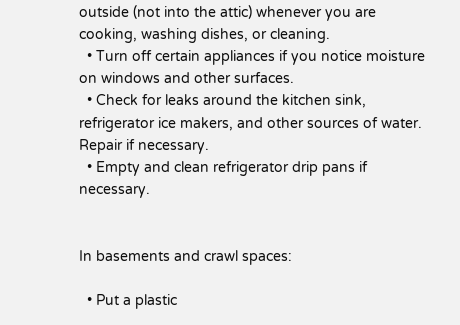outside (not into the attic) whenever you are cooking, washing dishes, or cleaning.
  • Turn off certain appliances if you notice moisture on windows and other surfaces.
  • Check for leaks around the kitchen sink, refrigerator ice makers, and other sources of water. Repair if necessary.
  • Empty and clean refrigerator drip pans if necessary.


In basements and crawl spaces:

  • Put a plastic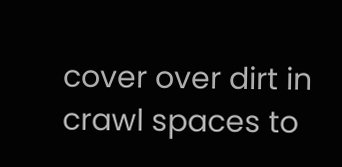cover over dirt in crawl spaces to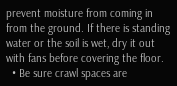prevent moisture from coming in from the ground. If there is standing water or the soil is wet, dry it out with fans before covering the floor.
  • Be sure crawl spaces are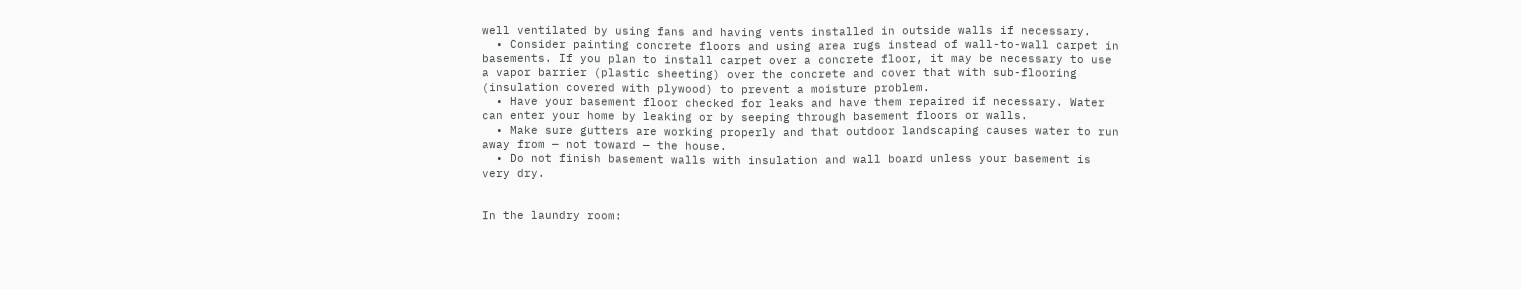well ventilated by using fans and having vents installed in outside walls if necessary.
  • Consider painting concrete floors and using area rugs instead of wall-to-wall carpet in basements. If you plan to install carpet over a concrete floor, it may be necessary to use a vapor barrier (plastic sheeting) over the concrete and cover that with sub-flooring (insulation covered with plywood) to prevent a moisture problem.
  • Have your basement floor checked for leaks and have them repaired if necessary. Water can enter your home by leaking or by seeping through basement floors or walls.
  • Make sure gutters are working properly and that outdoor landscaping causes water to run away from — not toward — the house.
  • Do not finish basement walls with insulation and wall board unless your basement is very dry.


In the laundry room: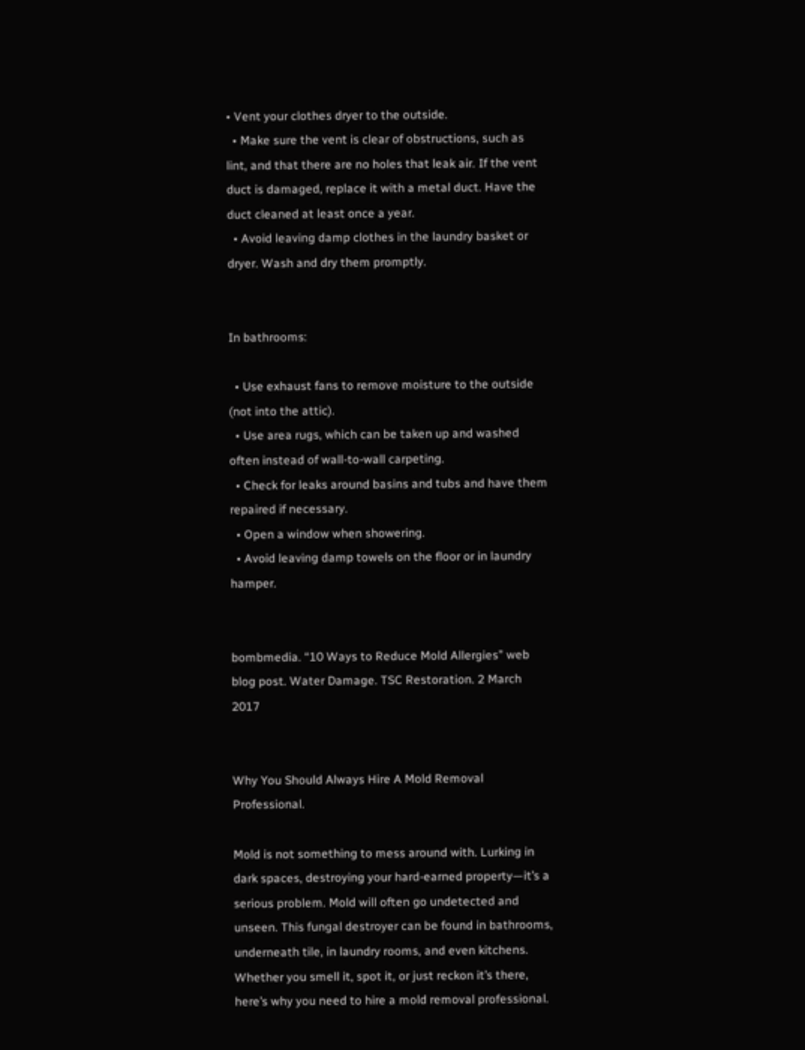• Vent your clothes dryer to the outside.
  • Make sure the vent is clear of obstructions, such as lint, and that there are no holes that leak air. If the vent duct is damaged, replace it with a metal duct. Have the duct cleaned at least once a year.
  • Avoid leaving damp clothes in the laundry basket or dryer. Wash and dry them promptly.


In bathrooms:

  • Use exhaust fans to remove moisture to the outside (not into the attic).
  • Use area rugs, which can be taken up and washed often instead of wall-to-wall carpeting.
  • Check for leaks around basins and tubs and have them repaired if necessary.
  • Open a window when showering.
  • Avoid leaving damp towels on the floor or in laundry hamper.


bombmedia. “10 Ways to Reduce Mold Allergies” web blog post. Water Damage. TSC Restoration. 2 March 2017


Why You Should Always Hire A Mold Removal Professional.

Mold is not something to mess around with. Lurking in dark spaces, destroying your hard-earned property—it’s a serious problem. Mold will often go undetected and unseen. This fungal destroyer can be found in bathrooms, underneath tile, in laundry rooms, and even kitchens. Whether you smell it, spot it, or just reckon it’s there, here’s why you need to hire a mold removal professional.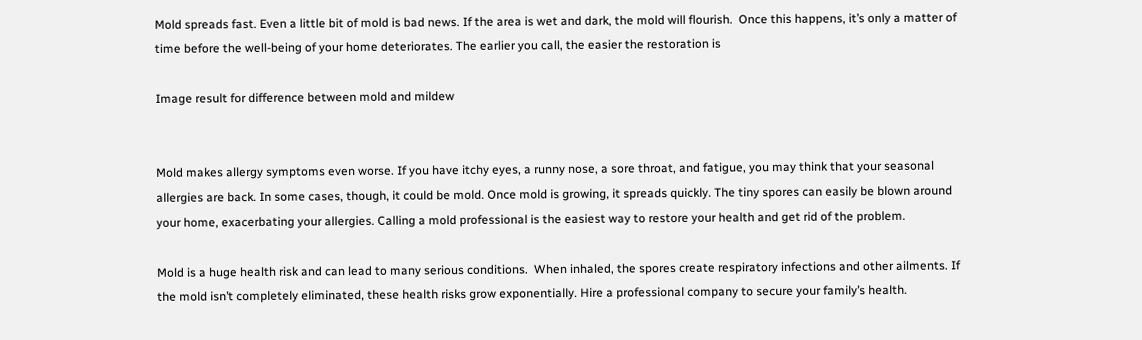Mold spreads fast. Even a little bit of mold is bad news. If the area is wet and dark, the mold will flourish.  Once this happens, it’s only a matter of time before the well-being of your home deteriorates. The earlier you call, the easier the restoration is

Image result for difference between mold and mildew


Mold makes allergy symptoms even worse. If you have itchy eyes, a runny nose, a sore throat, and fatigue, you may think that your seasonal allergies are back. In some cases, though, it could be mold. Once mold is growing, it spreads quickly. The tiny spores can easily be blown around your home, exacerbating your allergies. Calling a mold professional is the easiest way to restore your health and get rid of the problem.

Mold is a huge health risk and can lead to many serious conditions.  When inhaled, the spores create respiratory infections and other ailments. If the mold isn’t completely eliminated, these health risks grow exponentially. Hire a professional company to secure your family’s health.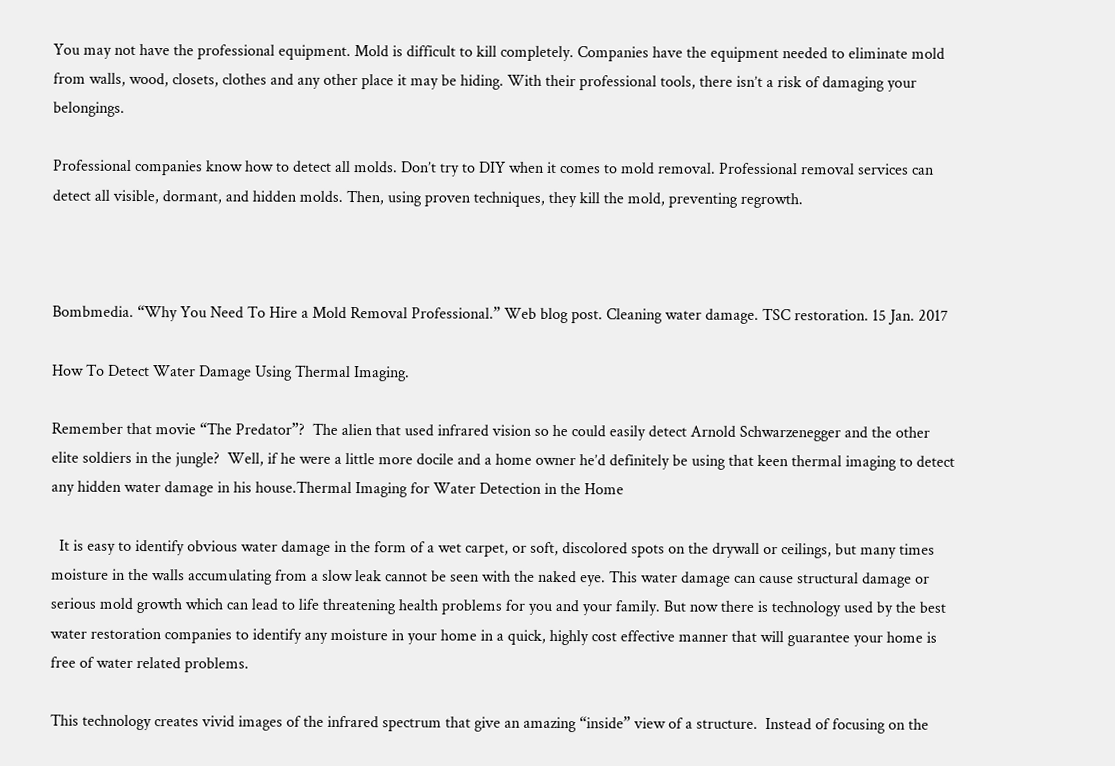You may not have the professional equipment. Mold is difficult to kill completely. Companies have the equipment needed to eliminate mold from walls, wood, closets, clothes and any other place it may be hiding. With their professional tools, there isn’t a risk of damaging your belongings.

Professional companies know how to detect all molds. Don’t try to DIY when it comes to mold removal. Professional removal services can detect all visible, dormant, and hidden molds. Then, using proven techniques, they kill the mold, preventing regrowth.



Bombmedia. “Why You Need To Hire a Mold Removal Professional.” Web blog post. Cleaning water damage. TSC restoration. 15 Jan. 2017

How To Detect Water Damage Using Thermal Imaging.

Remember that movie “The Predator”?  The alien that used infrared vision so he could easily detect Arnold Schwarzenegger and the other elite soldiers in the jungle?  Well, if he were a little more docile and a home owner he’d definitely be using that keen thermal imaging to detect any hidden water damage in his house.Thermal Imaging for Water Detection in the Home

  It is easy to identify obvious water damage in the form of a wet carpet, or soft, discolored spots on the drywall or ceilings, but many times moisture in the walls accumulating from a slow leak cannot be seen with the naked eye. This water damage can cause structural damage or serious mold growth which can lead to life threatening health problems for you and your family. But now there is technology used by the best water restoration companies to identify any moisture in your home in a quick, highly cost effective manner that will guarantee your home is free of water related problems.

This technology creates vivid images of the infrared spectrum that give an amazing “inside” view of a structure.  Instead of focusing on the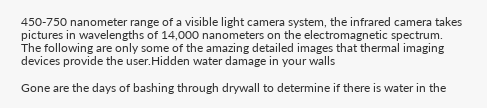450-750 nanometer range of a visible light camera system, the infrared camera takes pictures in wavelengths of 14,000 nanometers on the electromagnetic spectrum.  The following are only some of the amazing detailed images that thermal imaging devices provide the user.Hidden water damage in your walls

Gone are the days of bashing through drywall to determine if there is water in the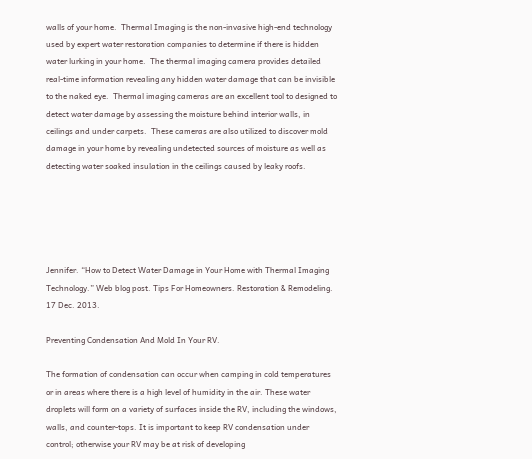walls of your home.  Thermal Imaging is the non-invasive high-end technology used by expert water restoration companies to determine if there is hidden water lurking in your home.  The thermal imaging camera provides detailed real-time information revealing any hidden water damage that can be invisible to the naked eye.  Thermal imaging cameras are an excellent tool to designed to detect water damage by assessing the moisture behind interior walls, in ceilings and under carpets.  These cameras are also utilized to discover mold damage in your home by revealing undetected sources of moisture as well as detecting water soaked insulation in the ceilings caused by leaky roofs.





Jennifer. “How to Detect Water Damage in Your Home with Thermal Imaging Technology.” Web blog post. Tips For Homeowners. Restoration & Remodeling. 17 Dec. 2013.

Preventing Condensation And Mold In Your RV.

The formation of condensation can occur when camping in cold temperatures or in areas where there is a high level of humidity in the air. These water droplets will form on a variety of surfaces inside the RV, including the windows, walls, and counter-tops. It is important to keep RV condensation under control; otherwise your RV may be at risk of developing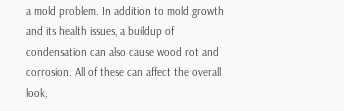a mold problem. In addition to mold growth and its health issues, a buildup of condensation can also cause wood rot and corrosion. All of these can affect the overall look,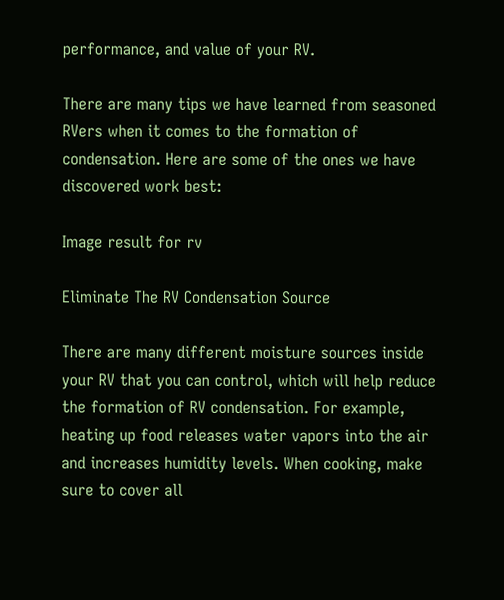performance, and value of your RV.

There are many tips we have learned from seasoned RVers when it comes to the formation of condensation. Here are some of the ones we have discovered work best:

Image result for rv

Eliminate The RV Condensation Source

There are many different moisture sources inside your RV that you can control, which will help reduce the formation of RV condensation. For example, heating up food releases water vapors into the air and increases humidity levels. When cooking, make sure to cover all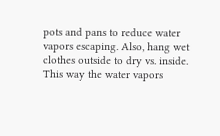pots and pans to reduce water vapors escaping. Also, hang wet clothes outside to dry vs. inside. This way the water vapors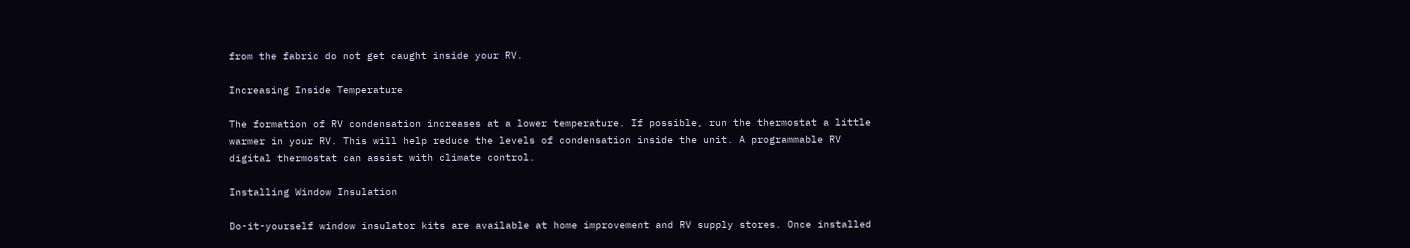from the fabric do not get caught inside your RV.

Increasing Inside Temperature

The formation of RV condensation increases at a lower temperature. If possible, run the thermostat a little warmer in your RV. This will help reduce the levels of condensation inside the unit. A programmable RV digital thermostat can assist with climate control.

Installing Window Insulation

Do-it-yourself window insulator kits are available at home improvement and RV supply stores. Once installed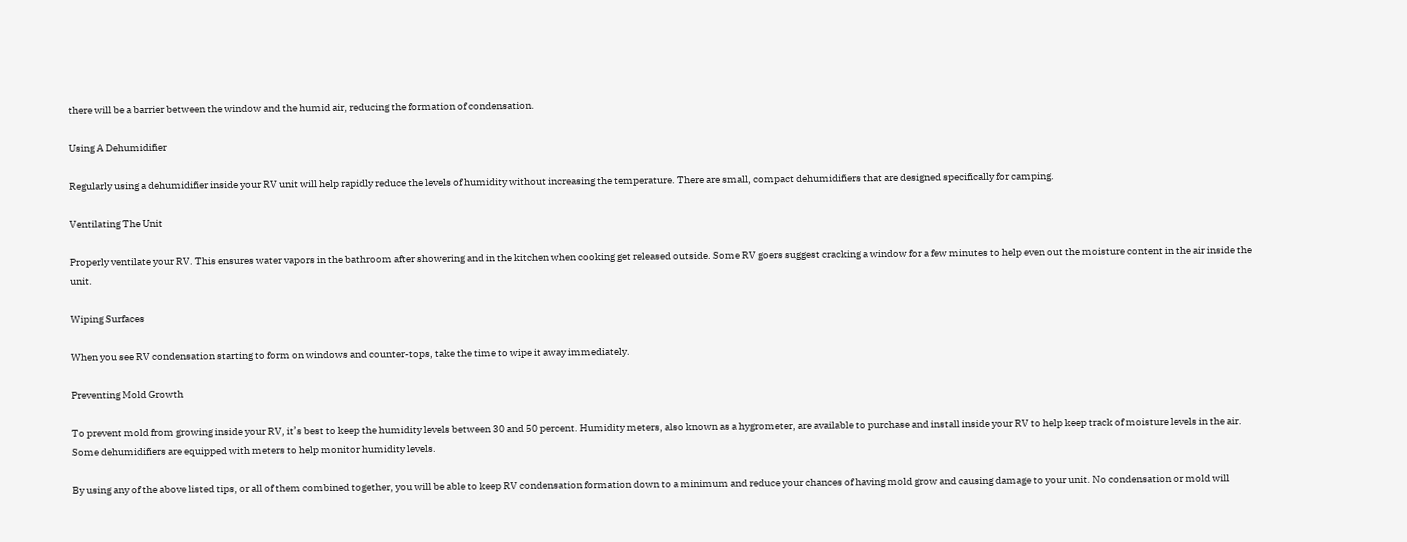there will be a barrier between the window and the humid air, reducing the formation of condensation.

Using A Dehumidifier

Regularly using a dehumidifier inside your RV unit will help rapidly reduce the levels of humidity without increasing the temperature. There are small, compact dehumidifiers that are designed specifically for camping.

Ventilating The Unit

Properly ventilate your RV. This ensures water vapors in the bathroom after showering and in the kitchen when cooking get released outside. Some RV goers suggest cracking a window for a few minutes to help even out the moisture content in the air inside the unit.

Wiping Surfaces

When you see RV condensation starting to form on windows and counter-tops, take the time to wipe it away immediately.

Preventing Mold Growth

To prevent mold from growing inside your RV, it’s best to keep the humidity levels between 30 and 50 percent. Humidity meters, also known as a hygrometer, are available to purchase and install inside your RV to help keep track of moisture levels in the air. Some dehumidifiers are equipped with meters to help monitor humidity levels.

By using any of the above listed tips, or all of them combined together, you will be able to keep RV condensation formation down to a minimum and reduce your chances of having mold grow and causing damage to your unit. No condensation or mold will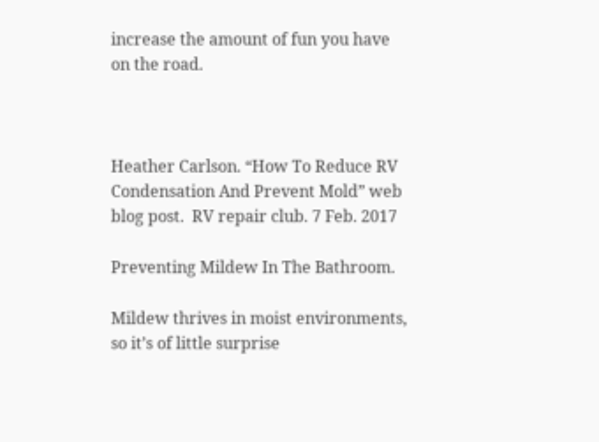increase the amount of fun you have on the road.



Heather Carlson. “How To Reduce RV Condensation And Prevent Mold” web blog post.  RV repair club. 7 Feb. 2017

Preventing Mildew In The Bathroom.

Mildew thrives in moist environments, so it’s of little surprise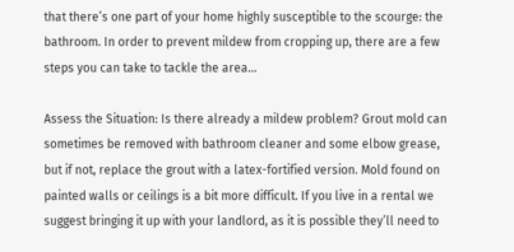that there’s one part of your home highly susceptible to the scourge: the bathroom. In order to prevent mildew from cropping up, there are a few steps you can take to tackle the area…

Assess the Situation: Is there already a mildew problem? Grout mold can sometimes be removed with bathroom cleaner and some elbow grease, but if not, replace the grout with a latex-fortified version. Mold found on painted walls or ceilings is a bit more difficult. If you live in a rental we suggest bringing it up with your landlord, as it is possible they’ll need to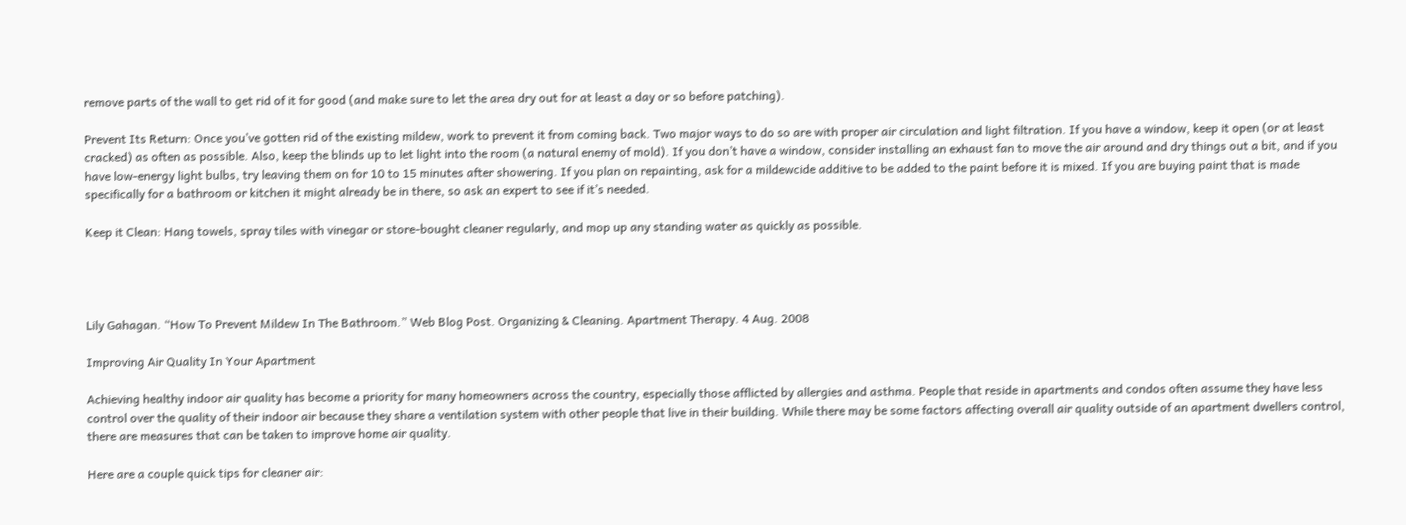remove parts of the wall to get rid of it for good (and make sure to let the area dry out for at least a day or so before patching).

Prevent Its Return: Once you’ve gotten rid of the existing mildew, work to prevent it from coming back. Two major ways to do so are with proper air circulation and light filtration. If you have a window, keep it open (or at least cracked) as often as possible. Also, keep the blinds up to let light into the room (a natural enemy of mold). If you don’t have a window, consider installing an exhaust fan to move the air around and dry things out a bit, and if you have low-energy light bulbs, try leaving them on for 10 to 15 minutes after showering. If you plan on repainting, ask for a mildewcide additive to be added to the paint before it is mixed. If you are buying paint that is made specifically for a bathroom or kitchen it might already be in there, so ask an expert to see if it’s needed.

Keep it Clean: Hang towels, spray tiles with vinegar or store-bought cleaner regularly, and mop up any standing water as quickly as possible.




Lily Gahagan. “How To Prevent Mildew In The Bathroom.” Web Blog Post. Organizing & Cleaning. Apartment Therapy. 4 Aug. 2008

Improving Air Quality In Your Apartment

Achieving healthy indoor air quality has become a priority for many homeowners across the country, especially those afflicted by allergies and asthma. People that reside in apartments and condos often assume they have less control over the quality of their indoor air because they share a ventilation system with other people that live in their building. While there may be some factors affecting overall air quality outside of an apartment dwellers control, there are measures that can be taken to improve home air quality.

Here are a couple quick tips for cleaner air: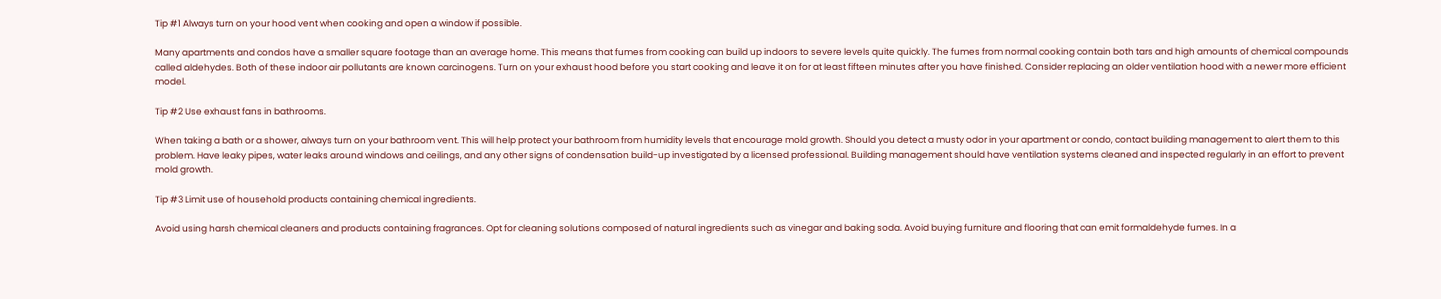Tip #1 Always turn on your hood vent when cooking and open a window if possible.

Many apartments and condos have a smaller square footage than an average home. This means that fumes from cooking can build up indoors to severe levels quite quickly. The fumes from normal cooking contain both tars and high amounts of chemical compounds called aldehydes. Both of these indoor air pollutants are known carcinogens. Turn on your exhaust hood before you start cooking and leave it on for at least fifteen minutes after you have finished. Consider replacing an older ventilation hood with a newer more efficient model.

Tip #2 Use exhaust fans in bathrooms.

When taking a bath or a shower, always turn on your bathroom vent. This will help protect your bathroom from humidity levels that encourage mold growth. Should you detect a musty odor in your apartment or condo, contact building management to alert them to this problem. Have leaky pipes, water leaks around windows and ceilings, and any other signs of condensation build-up investigated by a licensed professional. Building management should have ventilation systems cleaned and inspected regularly in an effort to prevent mold growth.

Tip #3 Limit use of household products containing chemical ingredients.

Avoid using harsh chemical cleaners and products containing fragrances. Opt for cleaning solutions composed of natural ingredients such as vinegar and baking soda. Avoid buying furniture and flooring that can emit formaldehyde fumes. In a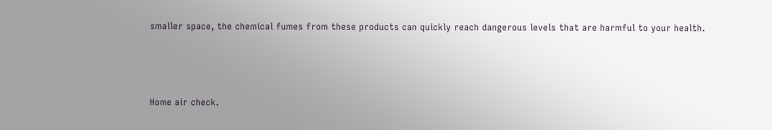smaller space, the chemical fumes from these products can quickly reach dangerous levels that are harmful to your health.



Home air check.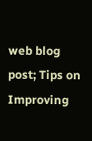web blog post; Tips on Improving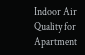Indoor Air Quality for Apartment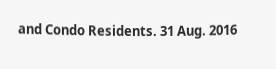and Condo Residents. 31 Aug. 2016